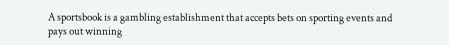A sportsbook is a gambling establishment that accepts bets on sporting events and pays out winning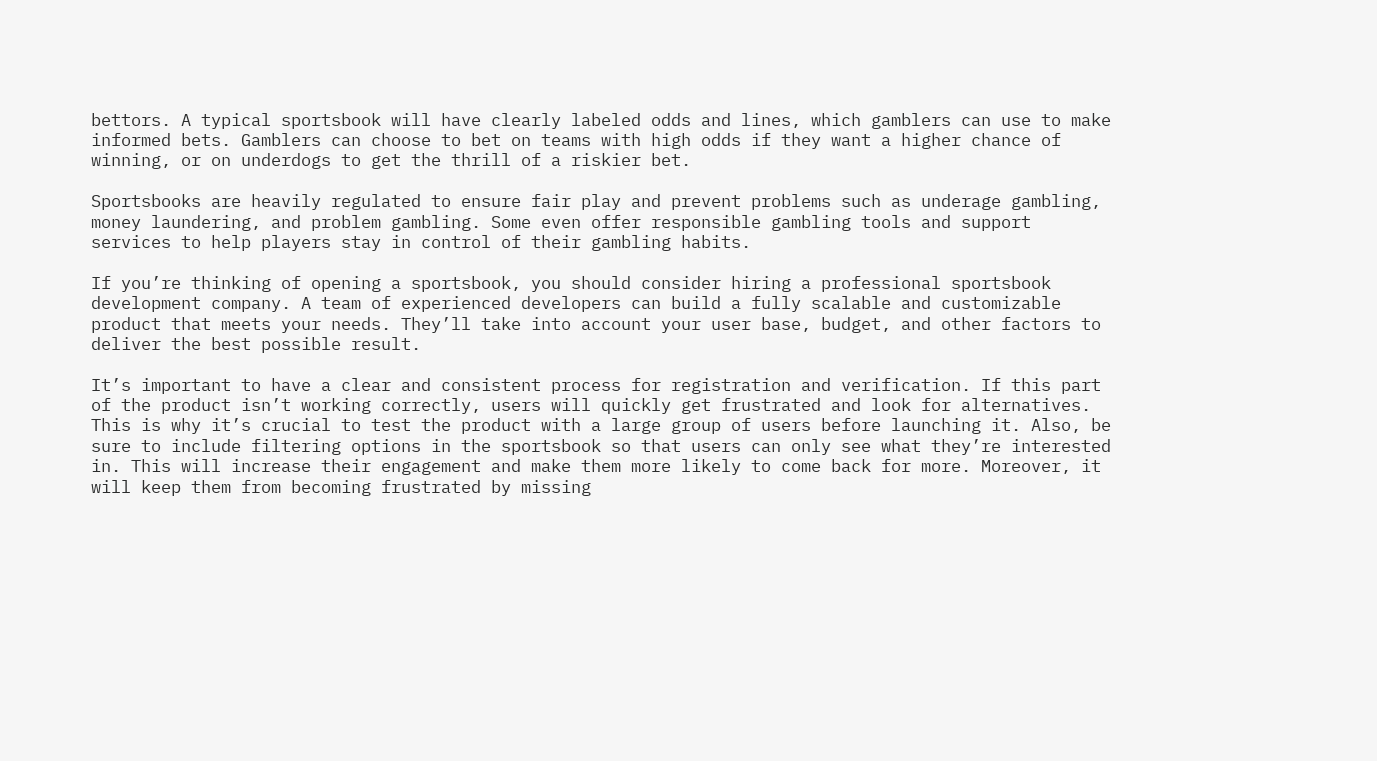bettors. A typical sportsbook will have clearly labeled odds and lines, which gamblers can use to make informed bets. Gamblers can choose to bet on teams with high odds if they want a higher chance of winning, or on underdogs to get the thrill of a riskier bet.

Sportsbooks are heavily regulated to ensure fair play and prevent problems such as underage gambling, money laundering, and problem gambling. Some even offer responsible gambling tools and support services to help players stay in control of their gambling habits.

If you’re thinking of opening a sportsbook, you should consider hiring a professional sportsbook development company. A team of experienced developers can build a fully scalable and customizable product that meets your needs. They’ll take into account your user base, budget, and other factors to deliver the best possible result.

It’s important to have a clear and consistent process for registration and verification. If this part of the product isn’t working correctly, users will quickly get frustrated and look for alternatives. This is why it’s crucial to test the product with a large group of users before launching it. Also, be sure to include filtering options in the sportsbook so that users can only see what they’re interested in. This will increase their engagement and make them more likely to come back for more. Moreover, it will keep them from becoming frustrated by missing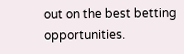out on the best betting opportunities.